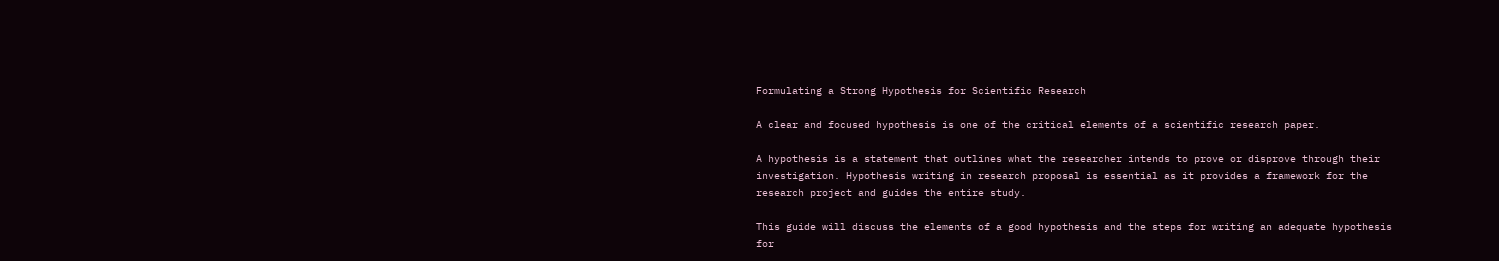Formulating a Strong Hypothesis for Scientific Research

A clear and focused hypothesis is one of the critical elements of a scientific research paper.

A hypothesis is a statement that outlines what the researcher intends to prove or disprove through their investigation. Hypothesis writing in research proposal is essential as it provides a framework for the research project and guides the entire study.

This guide will discuss the elements of a good hypothesis and the steps for writing an adequate hypothesis for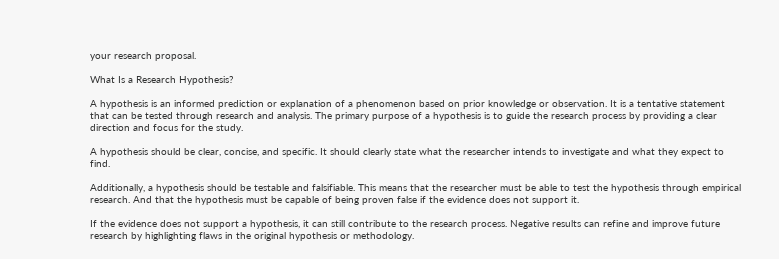your research proposal.

What Is a Research Hypothesis?

A hypothesis is an informed prediction or explanation of a phenomenon based on prior knowledge or observation. It is a tentative statement that can be tested through research and analysis. The primary purpose of a hypothesis is to guide the research process by providing a clear direction and focus for the study.

A hypothesis should be clear, concise, and specific. It should clearly state what the researcher intends to investigate and what they expect to find.

Additionally, a hypothesis should be testable and falsifiable. This means that the researcher must be able to test the hypothesis through empirical research. And that the hypothesis must be capable of being proven false if the evidence does not support it.

If the evidence does not support a hypothesis, it can still contribute to the research process. Negative results can refine and improve future research by highlighting flaws in the original hypothesis or methodology.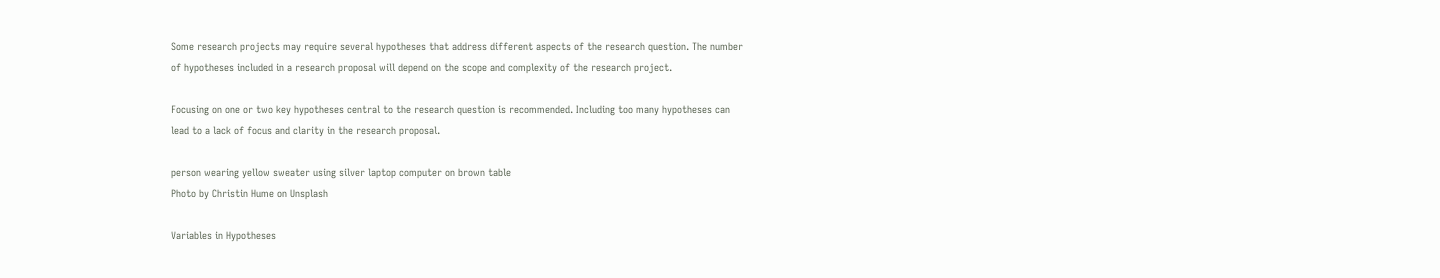Some research projects may require several hypotheses that address different aspects of the research question. The number of hypotheses included in a research proposal will depend on the scope and complexity of the research project.

Focusing on one or two key hypotheses central to the research question is recommended. Including too many hypotheses can lead to a lack of focus and clarity in the research proposal.

person wearing yellow sweater using silver laptop computer on brown table
Photo by Christin Hume on Unsplash

Variables in Hypotheses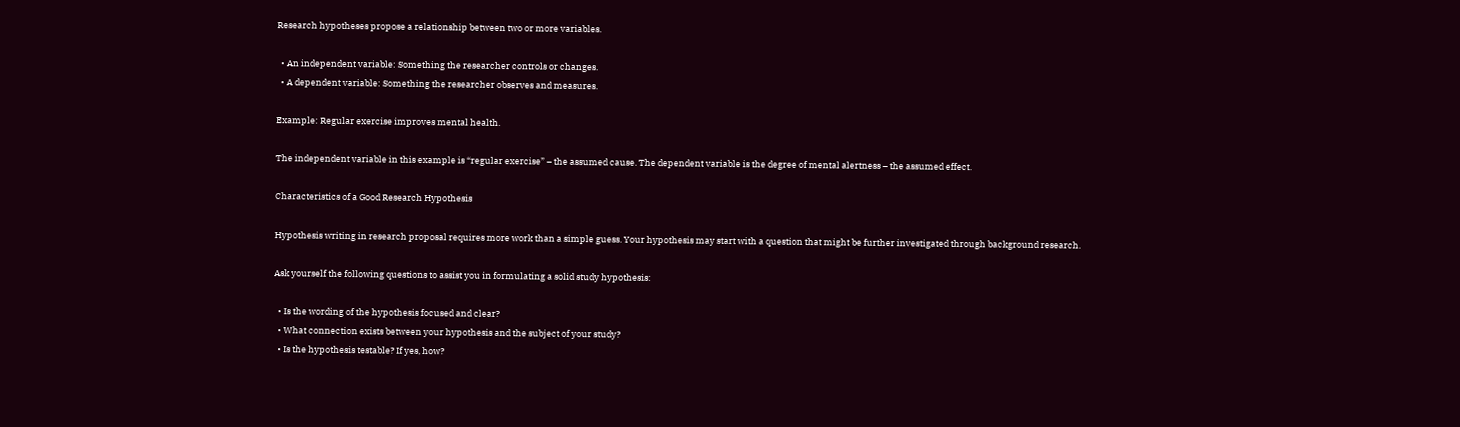Research hypotheses propose a relationship between two or more variables.

  • An independent variable: Something the researcher controls or changes.
  • A dependent variable: Something the researcher observes and measures.

Example: Regular exercise improves mental health.

The independent variable in this example is “regular exercise” – the assumed cause. The dependent variable is the degree of mental alertness – the assumed effect.

Characteristics of a Good Research Hypothesis

Hypothesis writing in research proposal requires more work than a simple guess. Your hypothesis may start with a question that might be further investigated through background research.

Ask yourself the following questions to assist you in formulating a solid study hypothesis:

  • Is the wording of the hypothesis focused and clear?
  • What connection exists between your hypothesis and the subject of your study?
  • Is the hypothesis testable? If yes, how?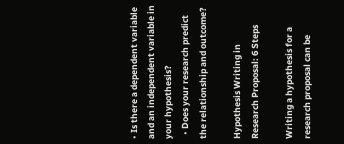• Is there a dependent variable and an independent variable in your hypothesis?
  • Does your research predict the relationship and outcome?

Hypothesis Writing in Research Proposal: 6 Steps

Writing a hypothesis for a research proposal can be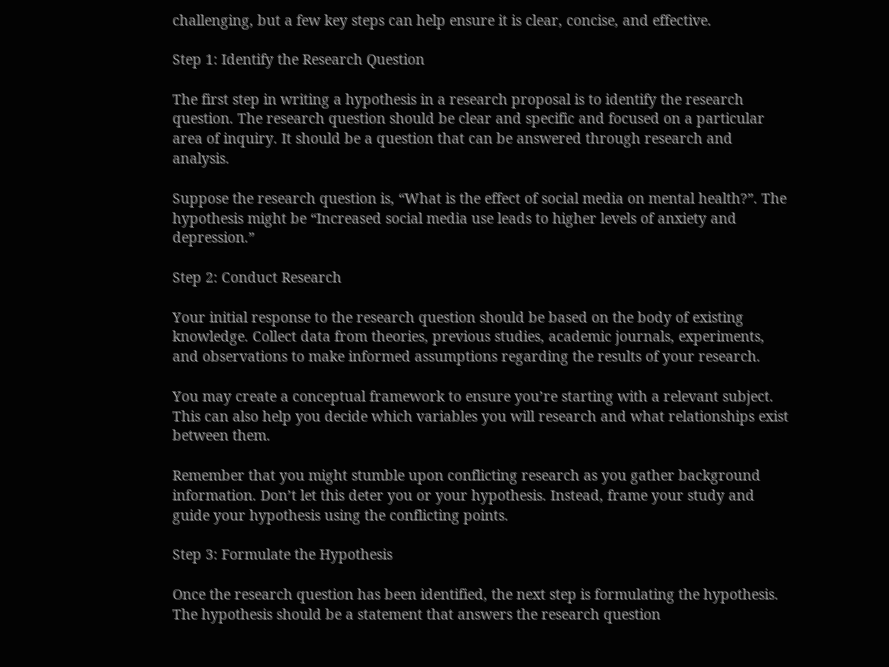challenging, but a few key steps can help ensure it is clear, concise, and effective.

Step 1: Identify the Research Question

The first step in writing a hypothesis in a research proposal is to identify the research question. The research question should be clear and specific and focused on a particular area of inquiry. It should be a question that can be answered through research and analysis.

Suppose the research question is, “What is the effect of social media on mental health?”. The hypothesis might be “Increased social media use leads to higher levels of anxiety and depression.”

Step 2: Conduct Research

Your initial response to the research question should be based on the body of existing knowledge. Collect data from theories, previous studies, academic journals, experiments, and observations to make informed assumptions regarding the results of your research.

You may create a conceptual framework to ensure you’re starting with a relevant subject. This can also help you decide which variables you will research and what relationships exist between them.

Remember that you might stumble upon conflicting research as you gather background information. Don’t let this deter you or your hypothesis. Instead, frame your study and guide your hypothesis using the conflicting points.

Step 3: Formulate the Hypothesis

Once the research question has been identified, the next step is formulating the hypothesis. The hypothesis should be a statement that answers the research question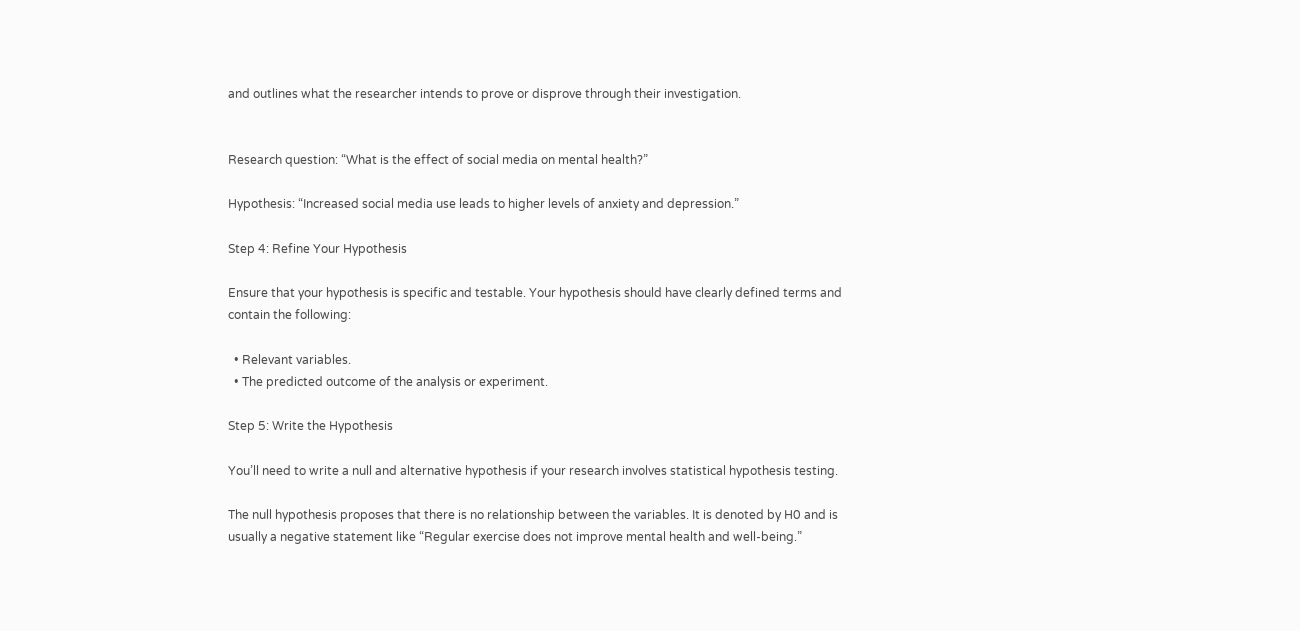and outlines what the researcher intends to prove or disprove through their investigation.


Research question: “What is the effect of social media on mental health?”

Hypothesis: “Increased social media use leads to higher levels of anxiety and depression.”

Step 4: Refine Your Hypothesis

Ensure that your hypothesis is specific and testable. Your hypothesis should have clearly defined terms and contain the following:

  • Relevant variables.
  • The predicted outcome of the analysis or experiment.

Step 5: Write the Hypothesis

You’ll need to write a null and alternative hypothesis if your research involves statistical hypothesis testing.

The null hypothesis proposes that there is no relationship between the variables. It is denoted by H0 and is usually a negative statement like “Regular exercise does not improve mental health and well-being.”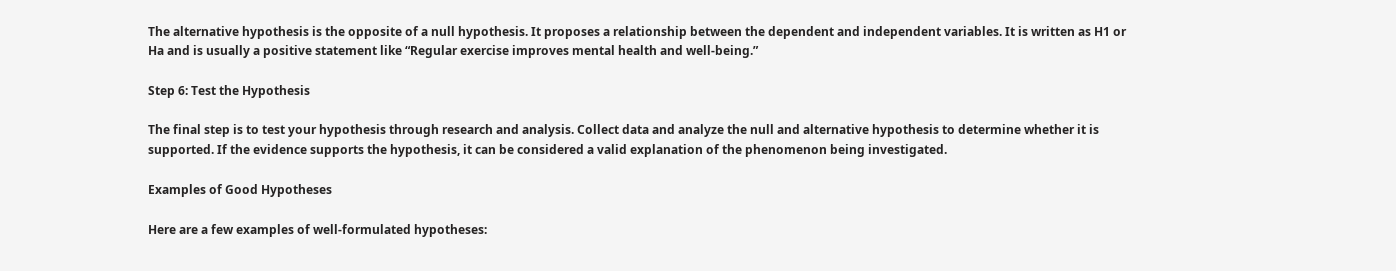The alternative hypothesis is the opposite of a null hypothesis. It proposes a relationship between the dependent and independent variables. It is written as H1 or Ha and is usually a positive statement like “Regular exercise improves mental health and well-being.”

Step 6: Test the Hypothesis

The final step is to test your hypothesis through research and analysis. Collect data and analyze the null and alternative hypothesis to determine whether it is supported. If the evidence supports the hypothesis, it can be considered a valid explanation of the phenomenon being investigated.

Examples of Good Hypotheses

Here are a few examples of well-formulated hypotheses: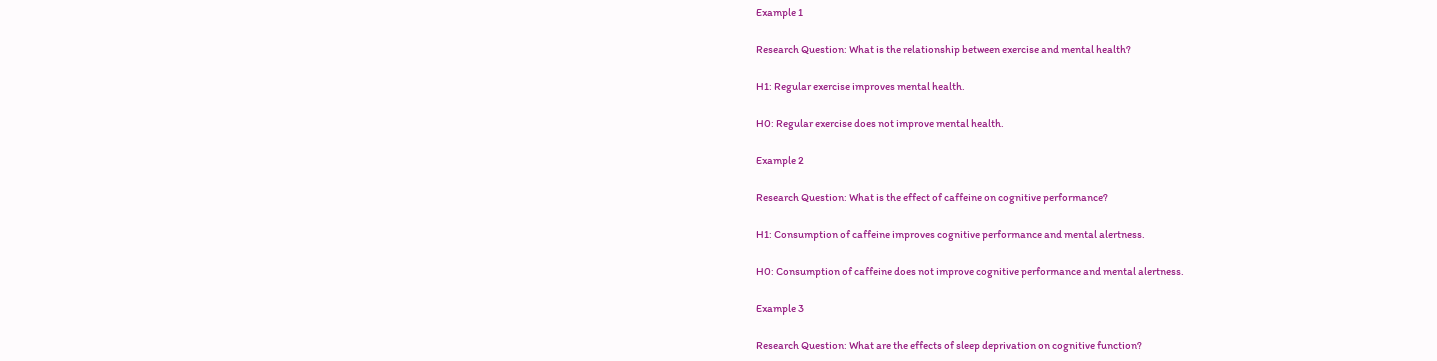Example 1

Research Question: What is the relationship between exercise and mental health?

H1: Regular exercise improves mental health.

H0: Regular exercise does not improve mental health.

Example 2

Research Question: What is the effect of caffeine on cognitive performance?

H1: Consumption of caffeine improves cognitive performance and mental alertness.

H0: Consumption of caffeine does not improve cognitive performance and mental alertness.

Example 3

Research Question: What are the effects of sleep deprivation on cognitive function?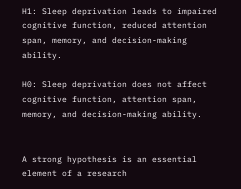H1: Sleep deprivation leads to impaired cognitive function, reduced attention span, memory, and decision-making ability.

H0: Sleep deprivation does not affect cognitive function, attention span, memory, and decision-making ability.


A strong hypothesis is an essential element of a research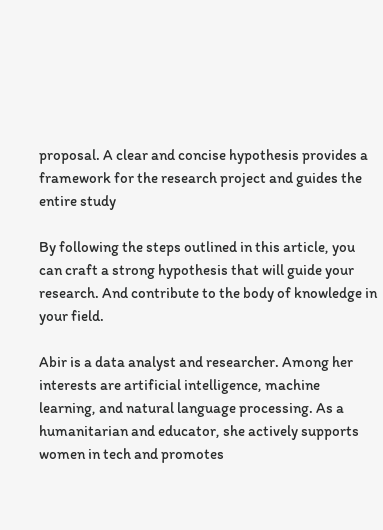proposal. A clear and concise hypothesis provides a framework for the research project and guides the entire study

By following the steps outlined in this article, you can craft a strong hypothesis that will guide your research. And contribute to the body of knowledge in your field.

Abir is a data analyst and researcher. Among her interests are artificial intelligence, machine learning, and natural language processing. As a humanitarian and educator, she actively supports women in tech and promotes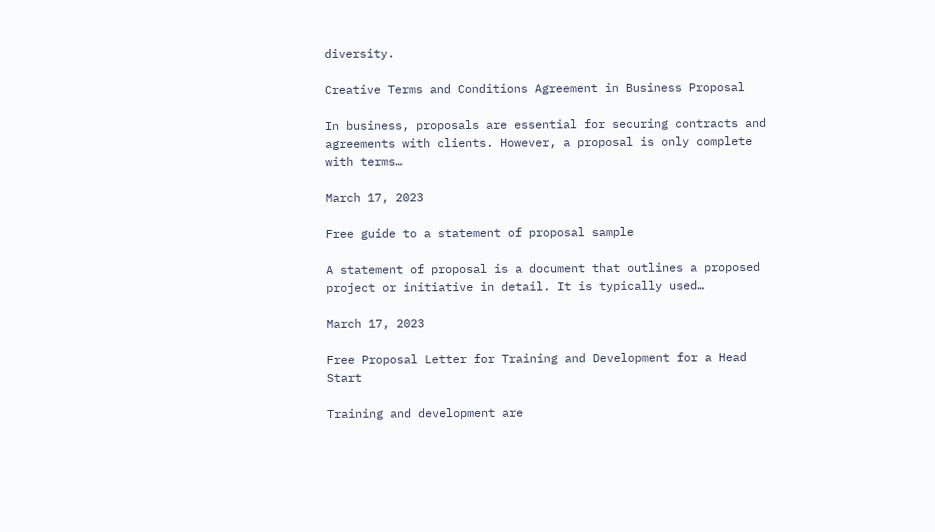diversity.

Creative Terms and Conditions Agreement in Business Proposal

In business, proposals are essential for securing contracts and agreements with clients. However, a proposal is only complete with terms…

March 17, 2023

Free guide to a statement of proposal sample

A statement of proposal is a document that outlines a proposed project or initiative in detail. It is typically used…

March 17, 2023

Free Proposal Letter for Training and Development for a Head Start

Training and development are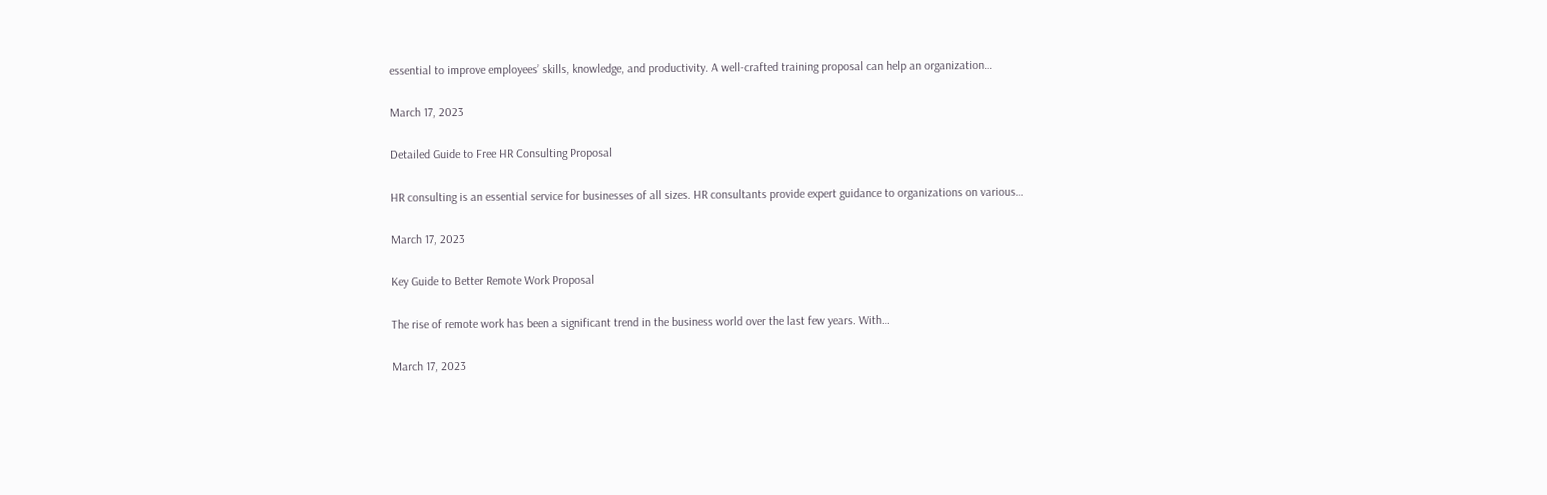essential to improve employees’ skills, knowledge, and productivity. A well-crafted training proposal can help an organization…

March 17, 2023

Detailed Guide to Free HR Consulting Proposal

HR consulting is an essential service for businesses of all sizes. HR consultants provide expert guidance to organizations on various…

March 17, 2023

Key Guide to Better Remote Work Proposal

The rise of remote work has been a significant trend in the business world over the last few years. With…

March 17, 2023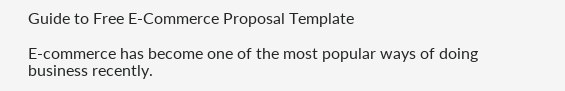Guide to Free E-Commerce Proposal Template

E-commerce has become one of the most popular ways of doing business recently.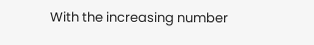With the increasing number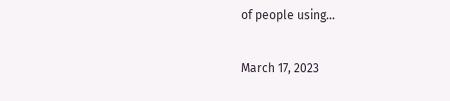of people using…

March 17, 2023